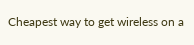Cheapest way to get wireless on a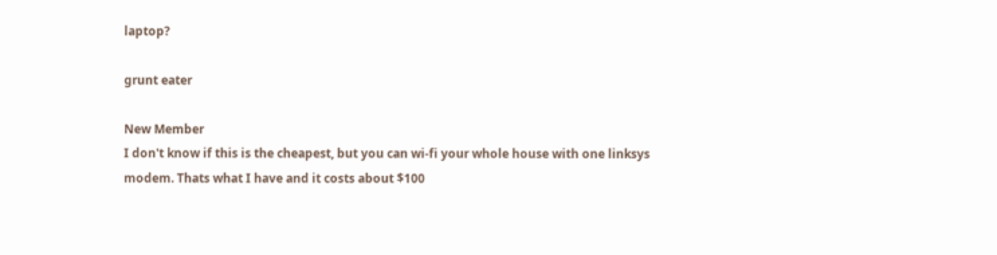laptop?

grunt eater

New Member
I don't know if this is the cheapest, but you can wi-fi your whole house with one linksys modem. Thats what I have and it costs about $100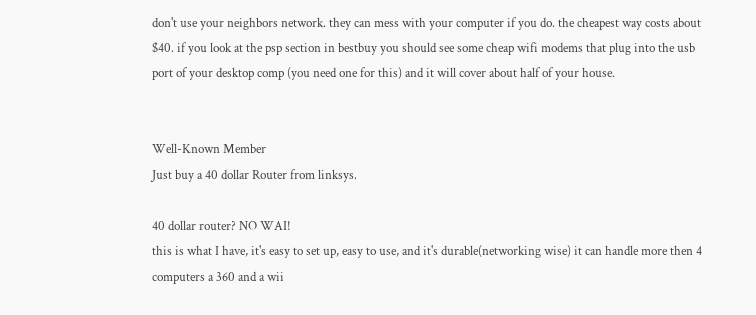don't use your neighbors network. they can mess with your computer if you do. the cheapest way costs about $40. if you look at the psp section in bestbuy you should see some cheap wifi modems that plug into the usb port of your desktop comp (you need one for this) and it will cover about half of your house.


Well-Known Member
Just buy a 40 dollar Router from linksys.

40 dollar router? NO WAI!
this is what I have, it's easy to set up, easy to use, and it's durable(networking wise) it can handle more then 4 computers a 360 and a wii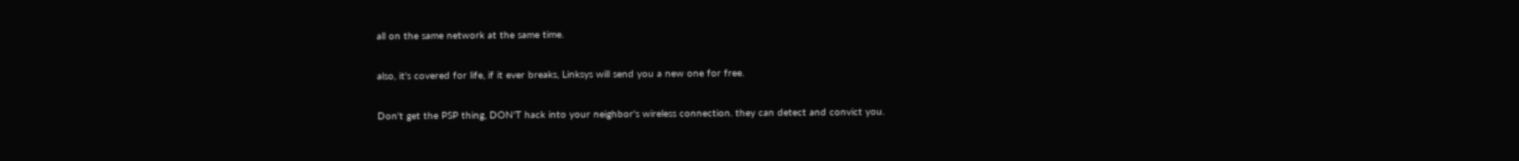all on the same network at the same time.

also, it's covered for life, if it ever breaks, Linksys will send you a new one for free.

Don't get the PSP thing, DON'T hack into your neighbor's wireless connection. they can detect and convict you.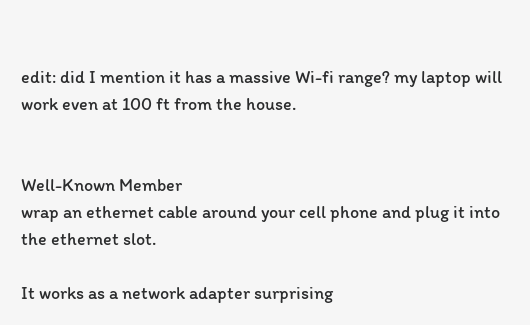edit: did I mention it has a massive Wi-fi range? my laptop will work even at 100 ft from the house.


Well-Known Member
wrap an ethernet cable around your cell phone and plug it into the ethernet slot.

It works as a network adapter surprising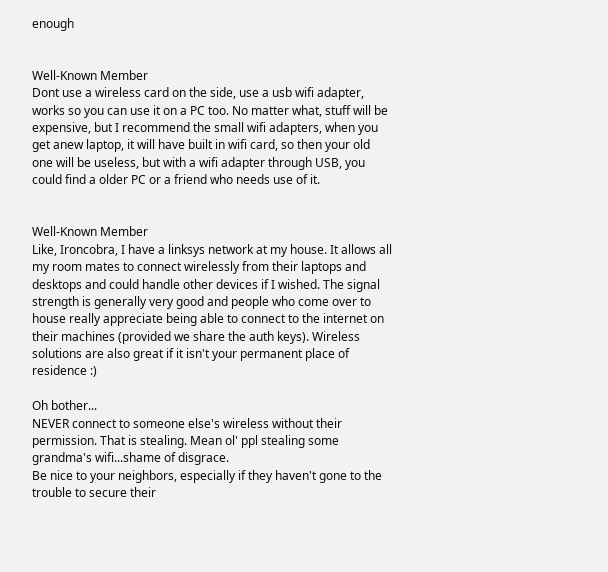enough


Well-Known Member
Dont use a wireless card on the side, use a usb wifi adapter, works so you can use it on a PC too. No matter what, stuff will be expensive, but I recommend the small wifi adapters, when you get anew laptop, it will have built in wifi card, so then your old one will be useless, but with a wifi adapter through USB, you could find a older PC or a friend who needs use of it.


Well-Known Member
Like, Ironcobra, I have a linksys network at my house. It allows all my room mates to connect wirelessly from their laptops and desktops and could handle other devices if I wished. The signal strength is generally very good and people who come over to house really appreciate being able to connect to the internet on their machines (provided we share the auth keys). Wireless solutions are also great if it isn't your permanent place of residence :)

Oh bother...
NEVER connect to someone else's wireless without their permission. That is stealing. Mean ol' ppl stealing some grandma's wifi...shame of disgrace.
Be nice to your neighbors, especially if they haven't gone to the trouble to secure their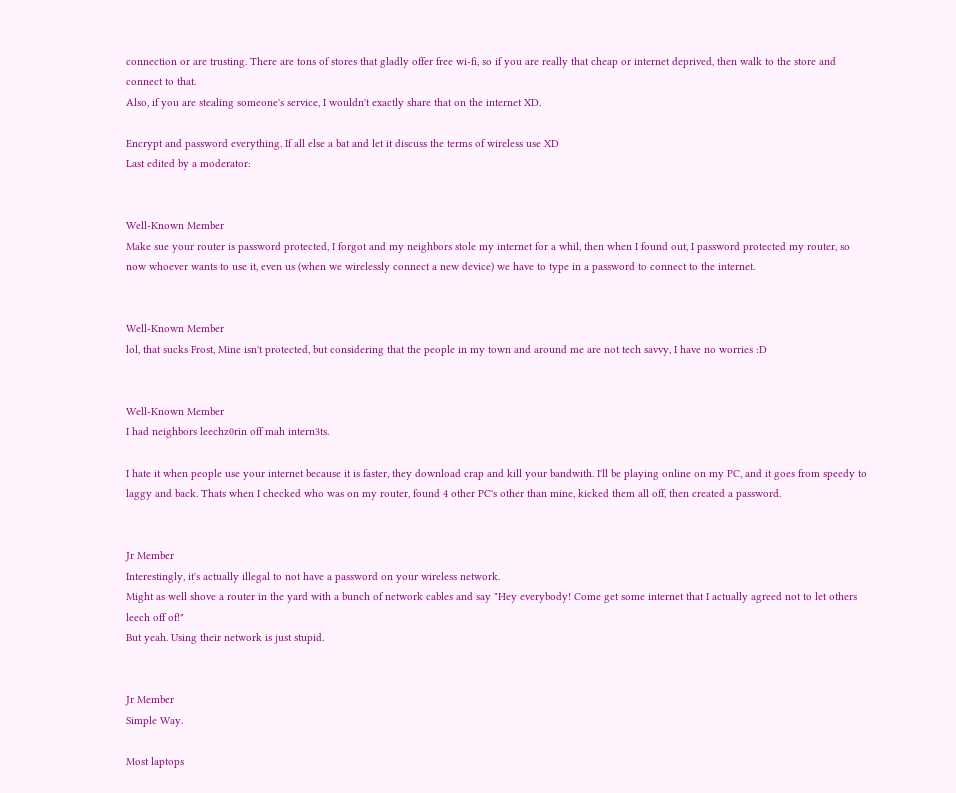connection or are trusting. There are tons of stores that gladly offer free wi-fi, so if you are really that cheap or internet deprived, then walk to the store and connect to that.
Also, if you are stealing someone's service, I wouldn't exactly share that on the internet XD.

Encrypt and password everything. If all else a bat and let it discuss the terms of wireless use XD
Last edited by a moderator:


Well-Known Member
Make sue your router is password protected, I forgot and my neighbors stole my internet for a whil, then when I found out, I password protected my router, so now whoever wants to use it, even us (when we wirelessly connect a new device) we have to type in a password to connect to the internet.


Well-Known Member
lol, that sucks Frost, Mine isn't protected, but considering that the people in my town and around me are not tech savvy, I have no worries :D


Well-Known Member
I had neighbors leechz0rin off mah intern3ts.

I hate it when people use your internet because it is faster, they download crap and kill your bandwith. I'll be playing online on my PC, and it goes from speedy to laggy and back. Thats when I checked who was on my router, found 4 other PC's other than mine, kicked them all off, then created a password.


Jr Member
Interestingly, it's actually illegal to not have a password on your wireless network.
Might as well shove a router in the yard with a bunch of network cables and say "Hey everybody! Come get some internet that I actually agreed not to let others leech off of!"
But yeah. Using their network is just stupid.


Jr Member
Simple Way.

Most laptops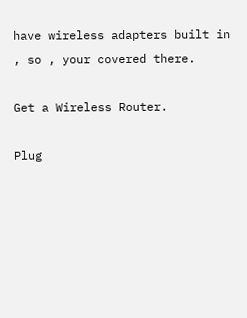have wireless adapters built in , so , your covered there.

Get a Wireless Router.

Plug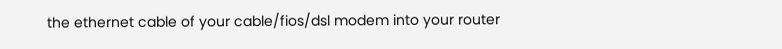the ethernet cable of your cable/fios/dsl modem into your router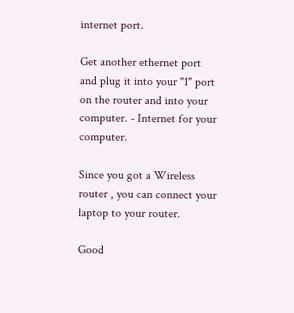internet port.

Get another ethernet port and plug it into your "1" port on the router and into your computer. - Internet for your computer.

Since you got a Wireless router , you can connect your laptop to your router.

Good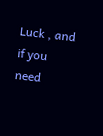Luck , and if you need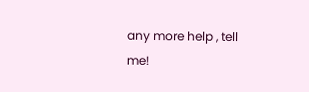any more help , tell me!